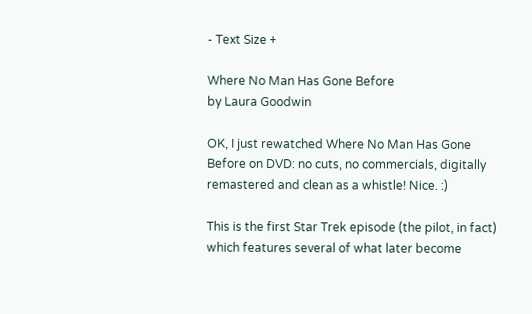- Text Size +

Where No Man Has Gone Before
by Laura Goodwin

OK, I just rewatched Where No Man Has Gone Before on DVD: no cuts, no commercials, digitally remastered and clean as a whistle! Nice. :)

This is the first Star Trek episode (the pilot, in fact) which features several of what later become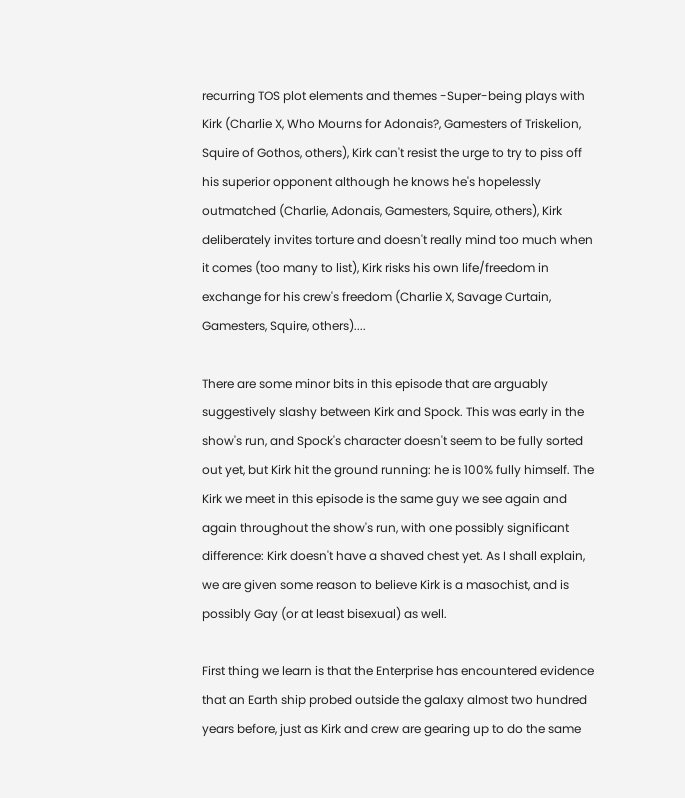recurring TOS plot elements and themes -Super-being plays with Kirk (Charlie X, Who Mourns for Adonais?, Gamesters of Triskelion, Squire of Gothos, others), Kirk can't resist the urge to try to piss off his superior opponent although he knows he's hopelessly outmatched (Charlie, Adonais, Gamesters, Squire, others), Kirk deliberately invites torture and doesn't really mind too much when it comes (too many to list), Kirk risks his own life/freedom in exchange for his crew's freedom (Charlie X, Savage Curtain, Gamesters, Squire, others)....

There are some minor bits in this episode that are arguably suggestively slashy between Kirk and Spock. This was early in the show's run, and Spock's character doesn't seem to be fully sorted out yet, but Kirk hit the ground running: he is 100% fully himself. The Kirk we meet in this episode is the same guy we see again and again throughout the show's run, with one possibly significant difference: Kirk doesn't have a shaved chest yet. As I shall explain, we are given some reason to believe Kirk is a masochist, and is possibly Gay (or at least bisexual) as well.

First thing we learn is that the Enterprise has encountered evidence that an Earth ship probed outside the galaxy almost two hundred years before, just as Kirk and crew are gearing up to do the same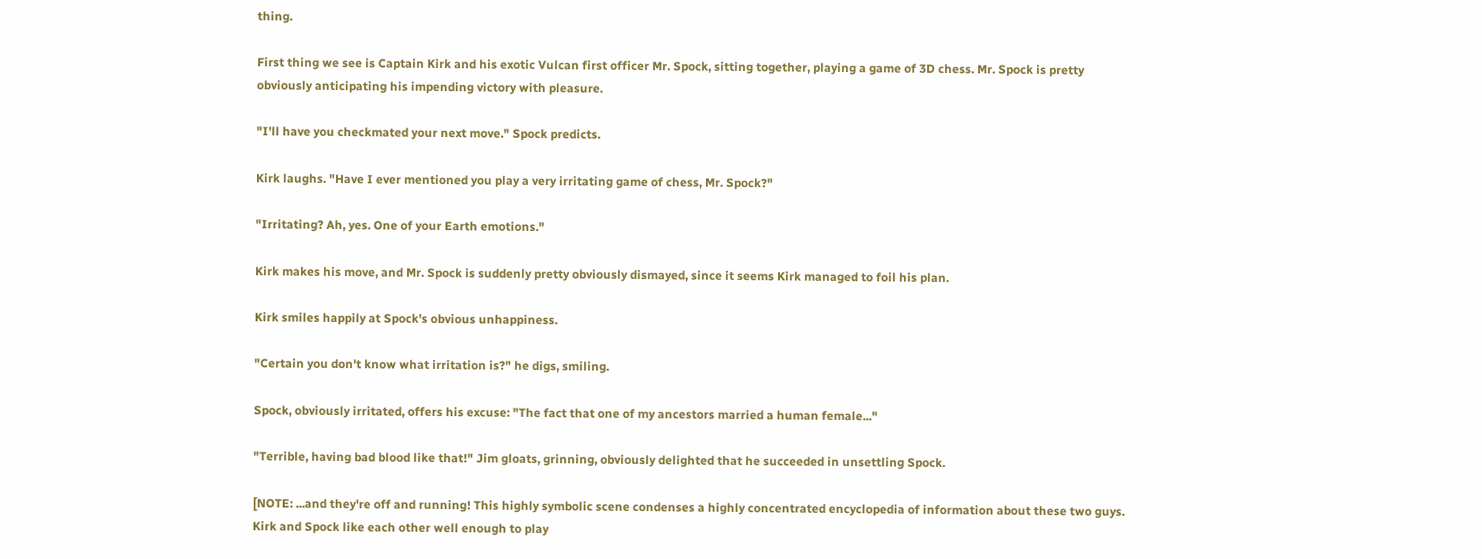thing.

First thing we see is Captain Kirk and his exotic Vulcan first officer Mr. Spock, sitting together, playing a game of 3D chess. Mr. Spock is pretty obviously anticipating his impending victory with pleasure.

"I'll have you checkmated your next move." Spock predicts.

Kirk laughs. "Have I ever mentioned you play a very irritating game of chess, Mr. Spock?"

"Irritating? Ah, yes. One of your Earth emotions."

Kirk makes his move, and Mr. Spock is suddenly pretty obviously dismayed, since it seems Kirk managed to foil his plan.

Kirk smiles happily at Spock's obvious unhappiness.

"Certain you don't know what irritation is?" he digs, smiling.

Spock, obviously irritated, offers his excuse: "The fact that one of my ancestors married a human female..."

"Terrible, having bad blood like that!" Jim gloats, grinning, obviously delighted that he succeeded in unsettling Spock.

[NOTE: ...and they're off and running! This highly symbolic scene condenses a highly concentrated encyclopedia of information about these two guys. Kirk and Spock like each other well enough to play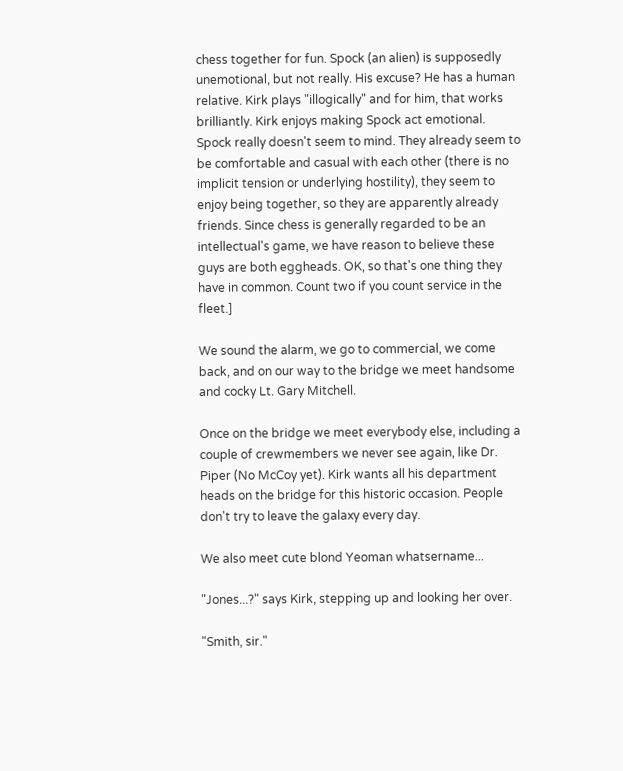chess together for fun. Spock (an alien) is supposedly unemotional, but not really. His excuse? He has a human relative. Kirk plays "illogically" and for him, that works brilliantly. Kirk enjoys making Spock act emotional. Spock really doesn't seem to mind. They already seem to be comfortable and casual with each other (there is no implicit tension or underlying hostility), they seem to enjoy being together, so they are apparently already friends. Since chess is generally regarded to be an intellectual's game, we have reason to believe these guys are both eggheads. OK, so that's one thing they have in common. Count two if you count service in the fleet.]

We sound the alarm, we go to commercial, we come back, and on our way to the bridge we meet handsome and cocky Lt. Gary Mitchell.

Once on the bridge we meet everybody else, including a couple of crewmembers we never see again, like Dr. Piper (No McCoy yet). Kirk wants all his department heads on the bridge for this historic occasion. People don't try to leave the galaxy every day.

We also meet cute blond Yeoman whatsername...

"Jones...?" says Kirk, stepping up and looking her over.

"Smith, sir."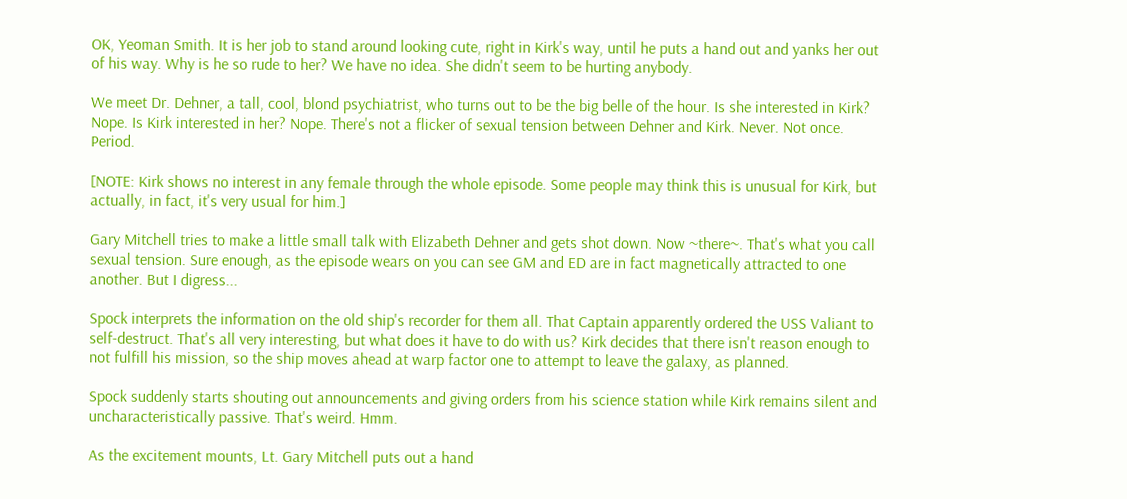OK, Yeoman Smith. It is her job to stand around looking cute, right in Kirk's way, until he puts a hand out and yanks her out of his way. Why is he so rude to her? We have no idea. She didn't seem to be hurting anybody.

We meet Dr. Dehner, a tall, cool, blond psychiatrist, who turns out to be the big belle of the hour. Is she interested in Kirk? Nope. Is Kirk interested in her? Nope. There's not a flicker of sexual tension between Dehner and Kirk. Never. Not once. Period.

[NOTE: Kirk shows no interest in any female through the whole episode. Some people may think this is unusual for Kirk, but actually, in fact, it's very usual for him.]

Gary Mitchell tries to make a little small talk with Elizabeth Dehner and gets shot down. Now ~there~. That's what you call sexual tension. Sure enough, as the episode wears on you can see GM and ED are in fact magnetically attracted to one another. But I digress...

Spock interprets the information on the old ship's recorder for them all. That Captain apparently ordered the USS Valiant to self-destruct. That's all very interesting, but what does it have to do with us? Kirk decides that there isn't reason enough to not fulfill his mission, so the ship moves ahead at warp factor one to attempt to leave the galaxy, as planned.

Spock suddenly starts shouting out announcements and giving orders from his science station while Kirk remains silent and uncharacteristically passive. That's weird. Hmm.

As the excitement mounts, Lt. Gary Mitchell puts out a hand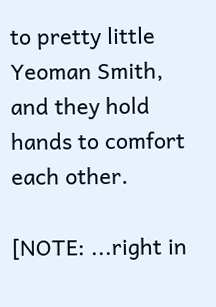to pretty little Yeoman Smith, and they hold hands to comfort each other.

[NOTE: ...right in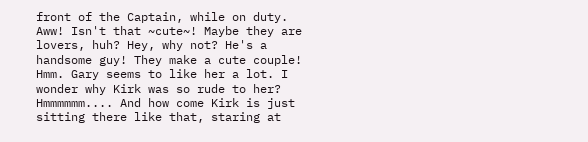front of the Captain, while on duty. Aww! Isn't that ~cute~! Maybe they are lovers, huh? Hey, why not? He's a handsome guy! They make a cute couple! Hmm. Gary seems to like her a lot. I wonder why Kirk was so rude to her? Hmmmmmm.... And how come Kirk is just sitting there like that, staring at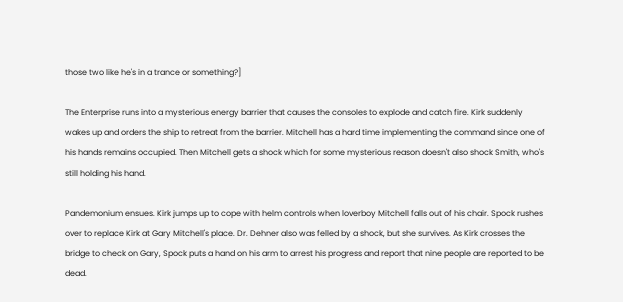those two like he's in a trance or something?]

The Enterprise runs into a mysterious energy barrier that causes the consoles to explode and catch fire. Kirk suddenly wakes up and orders the ship to retreat from the barrier. Mitchell has a hard time implementing the command since one of his hands remains occupied. Then Mitchell gets a shock which for some mysterious reason doesn't also shock Smith, who's still holding his hand.

Pandemonium ensues. Kirk jumps up to cope with helm controls when loverboy Mitchell falls out of his chair. Spock rushes over to replace Kirk at Gary Mitchell's place. Dr. Dehner also was felled by a shock, but she survives. As Kirk crosses the bridge to check on Gary, Spock puts a hand on his arm to arrest his progress and report that nine people are reported to be dead.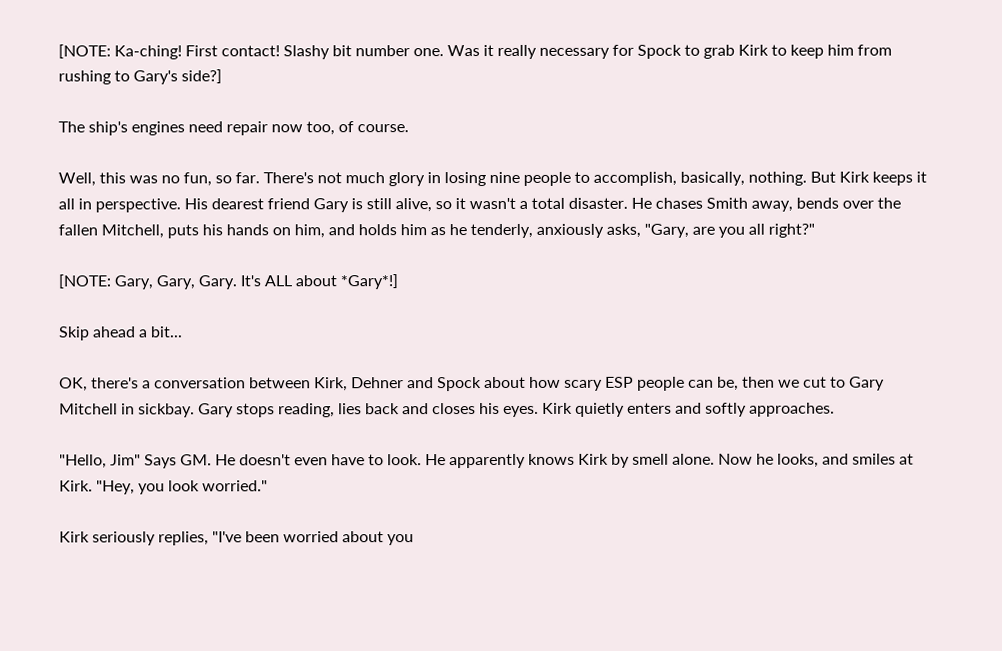[NOTE: Ka-ching! First contact! Slashy bit number one. Was it really necessary for Spock to grab Kirk to keep him from rushing to Gary's side?]

The ship's engines need repair now too, of course.

Well, this was no fun, so far. There's not much glory in losing nine people to accomplish, basically, nothing. But Kirk keeps it all in perspective. His dearest friend Gary is still alive, so it wasn't a total disaster. He chases Smith away, bends over the fallen Mitchell, puts his hands on him, and holds him as he tenderly, anxiously asks, "Gary, are you all right?"

[NOTE: Gary, Gary, Gary. It's ALL about *Gary*!]

Skip ahead a bit...

OK, there's a conversation between Kirk, Dehner and Spock about how scary ESP people can be, then we cut to Gary Mitchell in sickbay. Gary stops reading, lies back and closes his eyes. Kirk quietly enters and softly approaches.

"Hello, Jim" Says GM. He doesn't even have to look. He apparently knows Kirk by smell alone. Now he looks, and smiles at Kirk. "Hey, you look worried."

Kirk seriously replies, "I've been worried about you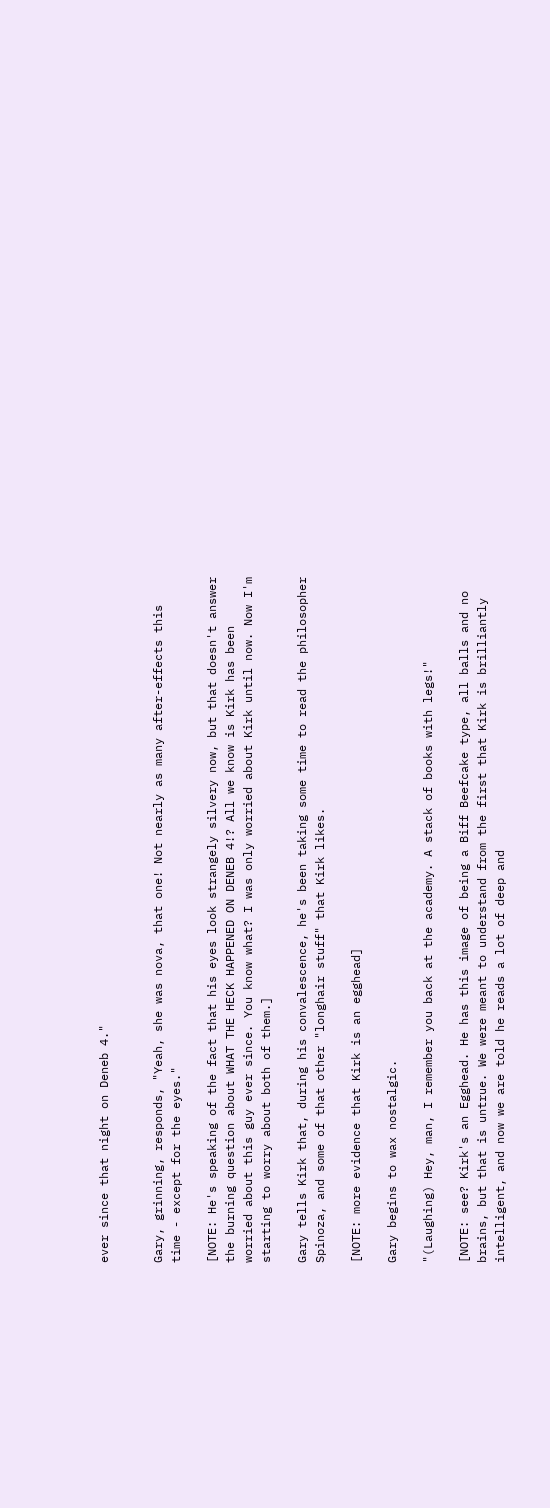ever since that night on Deneb 4."


Gary, grinning, responds, "Yeah, she was nova, that one! Not nearly as many after-effects this time - except for the eyes."

[NOTE: He's speaking of the fact that his eyes look strangely silvery now, but that doesn't answer the burning question about WHAT THE HECK HAPPENED ON DENEB 4!? All we know is Kirk has been worried about this guy ever since. You know what? I was only worried about Kirk until now. Now I'm starting to worry about both of them.]

Gary tells Kirk that, during his convalescence, he's been taking some time to read the philosopher Spinoza, and some of that other "longhair stuff" that Kirk likes.

[NOTE: more evidence that Kirk is an egghead]

Gary begins to wax nostalgic.

"(Laughing) Hey, man, I remember you back at the academy. A stack of books with legs!"

[NOTE: see? Kirk's an Egghead. He has this image of being a Biff Beefcake type, all balls and no brains, but that is untrue. We were meant to understand from the first that Kirk is brilliantly intelligent, and now we are told he reads a lot of deep and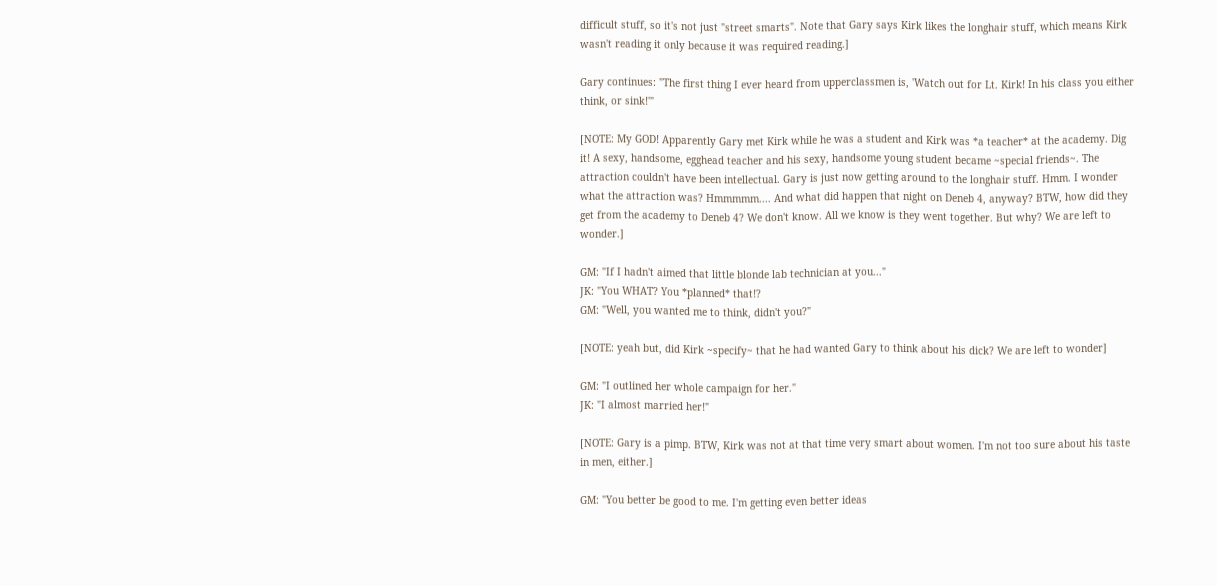difficult stuff, so it's not just "street smarts". Note that Gary says Kirk likes the longhair stuff, which means Kirk wasn't reading it only because it was required reading.]

Gary continues: "The first thing I ever heard from upperclassmen is, 'Watch out for Lt. Kirk! In his class you either think, or sink!'"

[NOTE: My GOD! Apparently Gary met Kirk while he was a student and Kirk was *a teacher* at the academy. Dig it! A sexy, handsome, egghead teacher and his sexy, handsome young student became ~special friends~. The attraction couldn't have been intellectual. Gary is just now getting around to the longhair stuff. Hmm. I wonder what the attraction was? Hmmmmm.... And what did happen that night on Deneb 4, anyway? BTW, how did they get from the academy to Deneb 4? We don't know. All we know is they went together. But why? We are left to wonder.]

GM: "If I hadn't aimed that little blonde lab technician at you..."
JK: "You WHAT? You *planned* that!?
GM: "Well, you wanted me to think, didn't you?"

[NOTE: yeah but, did Kirk ~specify~ that he had wanted Gary to think about his dick? We are left to wonder]

GM: "I outlined her whole campaign for her."
JK: "I almost married her!"

[NOTE: Gary is a pimp. BTW, Kirk was not at that time very smart about women. I'm not too sure about his taste in men, either.]

GM: "You better be good to me. I'm getting even better ideas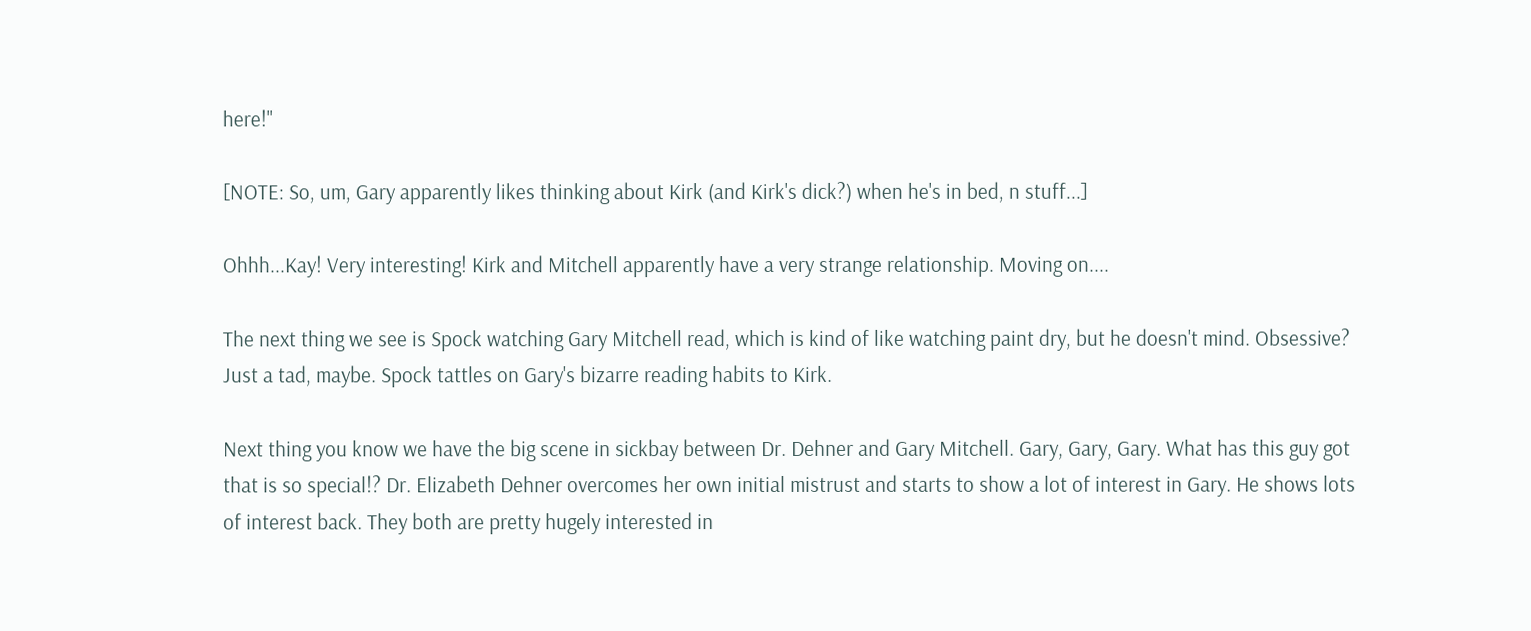here!"

[NOTE: So, um, Gary apparently likes thinking about Kirk (and Kirk's dick?) when he's in bed, n stuff...]

Ohhh...Kay! Very interesting! Kirk and Mitchell apparently have a very strange relationship. Moving on....

The next thing we see is Spock watching Gary Mitchell read, which is kind of like watching paint dry, but he doesn't mind. Obsessive? Just a tad, maybe. Spock tattles on Gary's bizarre reading habits to Kirk.

Next thing you know we have the big scene in sickbay between Dr. Dehner and Gary Mitchell. Gary, Gary, Gary. What has this guy got that is so special!? Dr. Elizabeth Dehner overcomes her own initial mistrust and starts to show a lot of interest in Gary. He shows lots of interest back. They both are pretty hugely interested in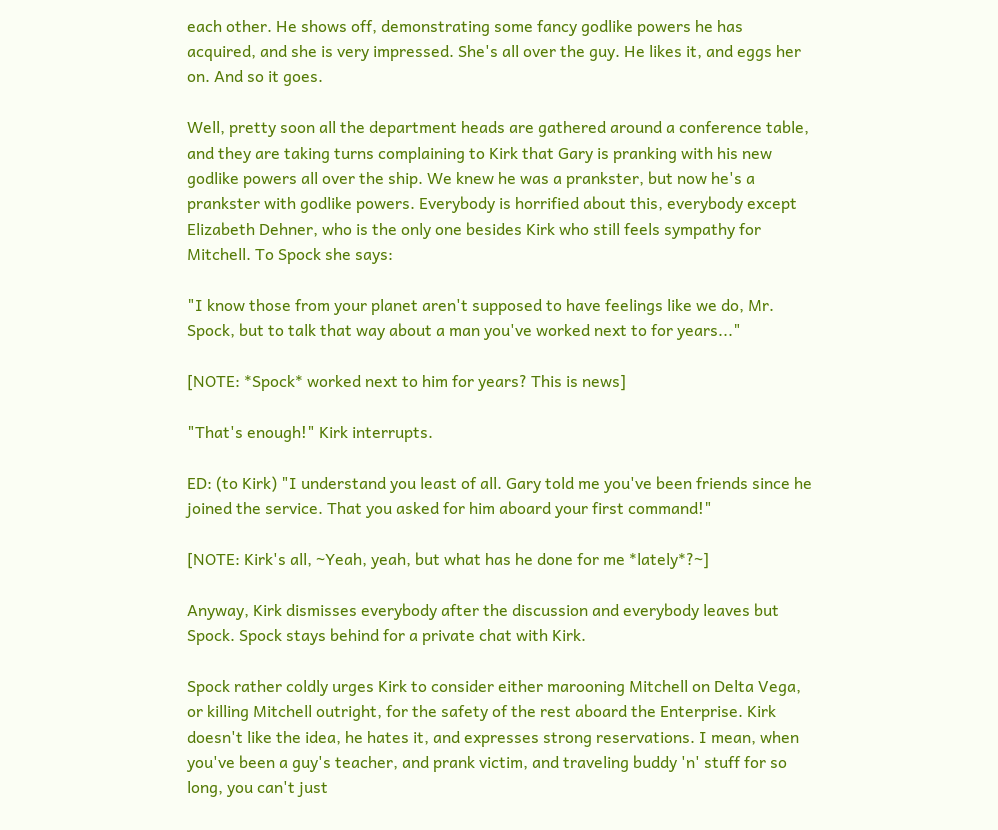each other. He shows off, demonstrating some fancy godlike powers he has acquired, and she is very impressed. She's all over the guy. He likes it, and eggs her on. And so it goes.

Well, pretty soon all the department heads are gathered around a conference table, and they are taking turns complaining to Kirk that Gary is pranking with his new godlike powers all over the ship. We knew he was a prankster, but now he's a prankster with godlike powers. Everybody is horrified about this, everybody except Elizabeth Dehner, who is the only one besides Kirk who still feels sympathy for Mitchell. To Spock she says:

"I know those from your planet aren't supposed to have feelings like we do, Mr. Spock, but to talk that way about a man you've worked next to for years..."

[NOTE: *Spock* worked next to him for years? This is news]

"That's enough!" Kirk interrupts.

ED: (to Kirk) "I understand you least of all. Gary told me you've been friends since he joined the service. That you asked for him aboard your first command!"

[NOTE: Kirk's all, ~Yeah, yeah, but what has he done for me *lately*?~]

Anyway, Kirk dismisses everybody after the discussion and everybody leaves but Spock. Spock stays behind for a private chat with Kirk.

Spock rather coldly urges Kirk to consider either marooning Mitchell on Delta Vega, or killing Mitchell outright, for the safety of the rest aboard the Enterprise. Kirk doesn't like the idea, he hates it, and expresses strong reservations. I mean, when you've been a guy's teacher, and prank victim, and traveling buddy 'n' stuff for so long, you can't just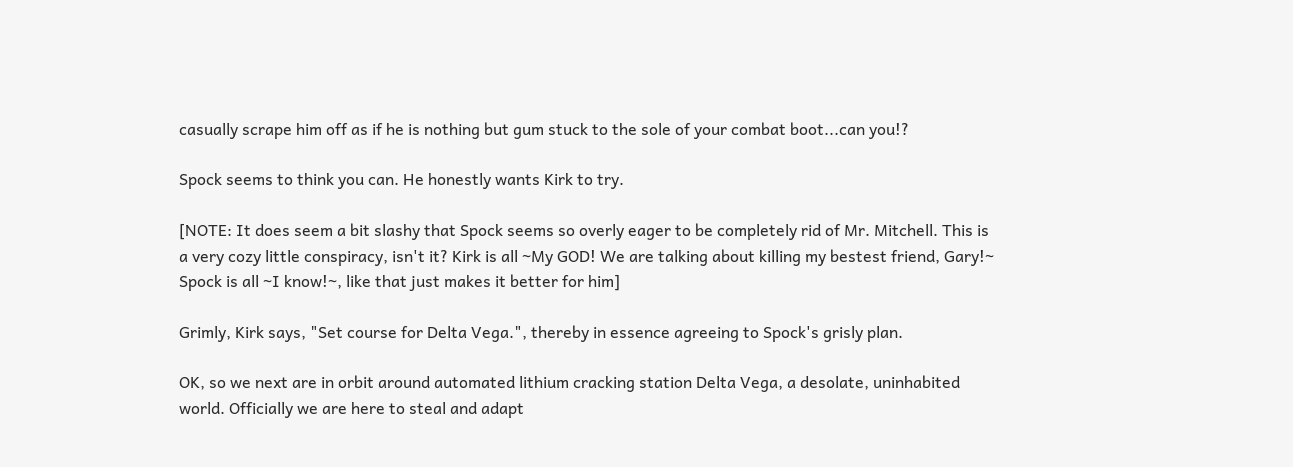casually scrape him off as if he is nothing but gum stuck to the sole of your combat boot...can you!?

Spock seems to think you can. He honestly wants Kirk to try.

[NOTE: It does seem a bit slashy that Spock seems so overly eager to be completely rid of Mr. Mitchell. This is a very cozy little conspiracy, isn't it? Kirk is all ~My GOD! We are talking about killing my bestest friend, Gary!~ Spock is all ~I know!~, like that just makes it better for him]

Grimly, Kirk says, "Set course for Delta Vega.", thereby in essence agreeing to Spock's grisly plan.

OK, so we next are in orbit around automated lithium cracking station Delta Vega, a desolate, uninhabited world. Officially we are here to steal and adapt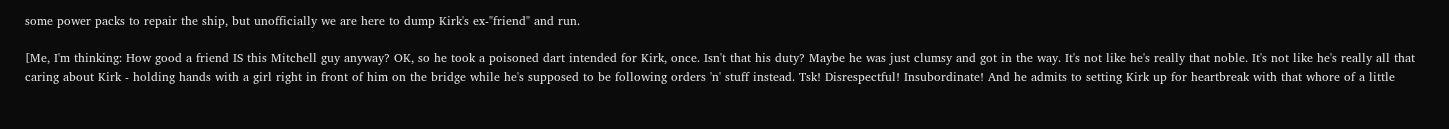some power packs to repair the ship, but unofficially we are here to dump Kirk's ex-"friend" and run.

[Me, I'm thinking: How good a friend IS this Mitchell guy anyway? OK, so he took a poisoned dart intended for Kirk, once. Isn't that his duty? Maybe he was just clumsy and got in the way. It's not like he's really that noble. It's not like he's really all that caring about Kirk - holding hands with a girl right in front of him on the bridge while he's supposed to be following orders 'n' stuff instead. Tsk! Disrespectful! Insubordinate! And he admits to setting Kirk up for heartbreak with that whore of a little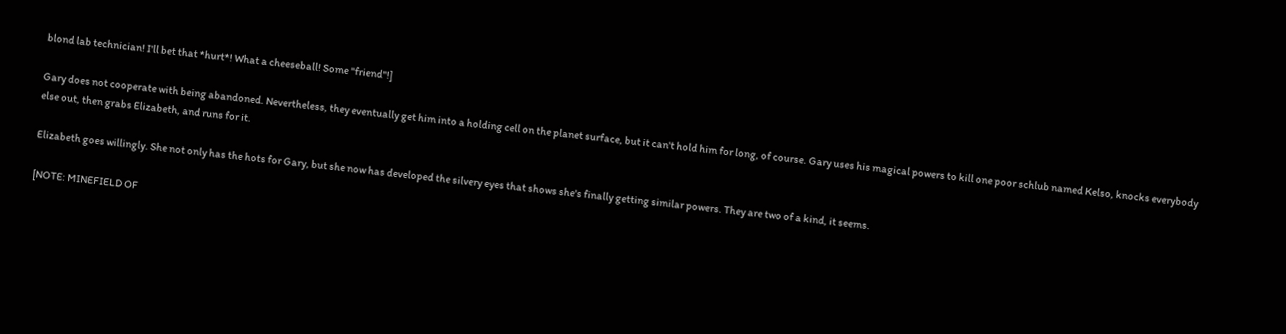blond lab technician! I'll bet that *hurt*! What a cheeseball! Some "friend"!]

Gary does not cooperate with being abandoned. Nevertheless, they eventually get him into a holding cell on the planet surface, but it can't hold him for long, of course. Gary uses his magical powers to kill one poor schlub named Kelso, knocks everybody else out, then grabs Elizabeth, and runs for it.

Elizabeth goes willingly. She not only has the hots for Gary, but she now has developed the silvery eyes that shows she's finally getting similar powers. They are two of a kind, it seems.

[NOTE: MINEFIELD OF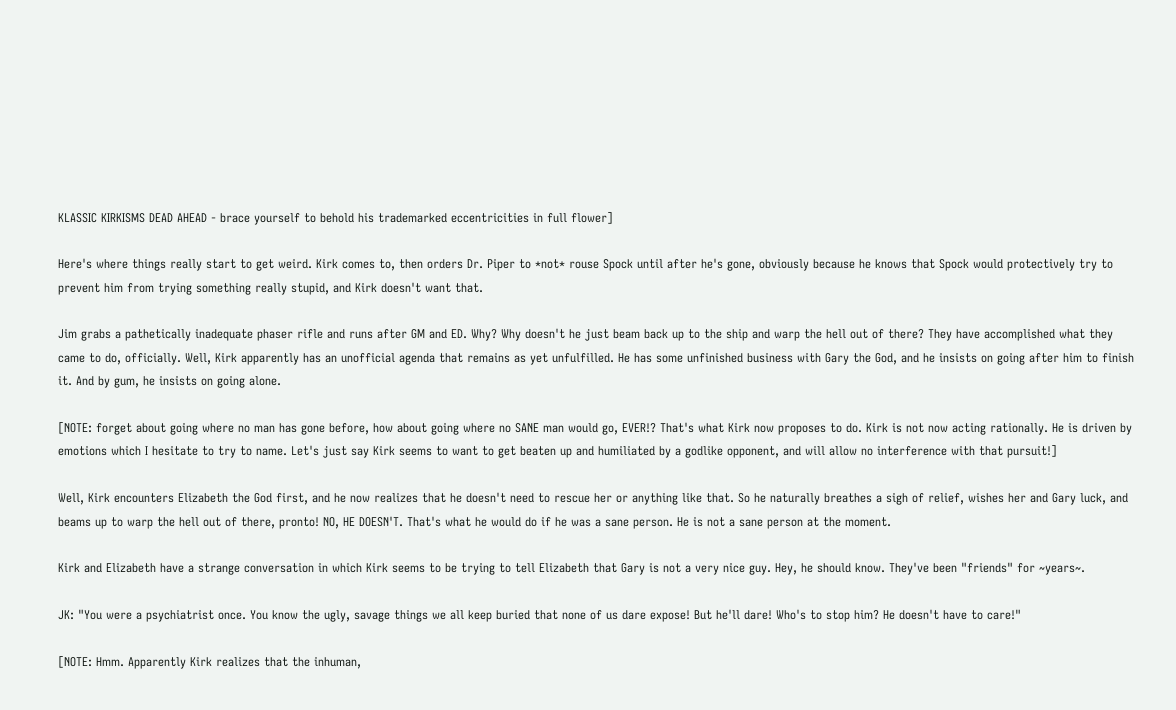KLASSIC KIRKISMS DEAD AHEAD - brace yourself to behold his trademarked eccentricities in full flower]

Here's where things really start to get weird. Kirk comes to, then orders Dr. Piper to *not* rouse Spock until after he's gone, obviously because he knows that Spock would protectively try to prevent him from trying something really stupid, and Kirk doesn't want that.

Jim grabs a pathetically inadequate phaser rifle and runs after GM and ED. Why? Why doesn't he just beam back up to the ship and warp the hell out of there? They have accomplished what they came to do, officially. Well, Kirk apparently has an unofficial agenda that remains as yet unfulfilled. He has some unfinished business with Gary the God, and he insists on going after him to finish it. And by gum, he insists on going alone.

[NOTE: forget about going where no man has gone before, how about going where no SANE man would go, EVER!? That's what Kirk now proposes to do. Kirk is not now acting rationally. He is driven by emotions which I hesitate to try to name. Let's just say Kirk seems to want to get beaten up and humiliated by a godlike opponent, and will allow no interference with that pursuit!]

Well, Kirk encounters Elizabeth the God first, and he now realizes that he doesn't need to rescue her or anything like that. So he naturally breathes a sigh of relief, wishes her and Gary luck, and beams up to warp the hell out of there, pronto! NO, HE DOESN'T. That's what he would do if he was a sane person. He is not a sane person at the moment.

Kirk and Elizabeth have a strange conversation in which Kirk seems to be trying to tell Elizabeth that Gary is not a very nice guy. Hey, he should know. They've been "friends" for ~years~.

JK: "You were a psychiatrist once. You know the ugly, savage things we all keep buried that none of us dare expose! But he'll dare! Who's to stop him? He doesn't have to care!"

[NOTE: Hmm. Apparently Kirk realizes that the inhuman,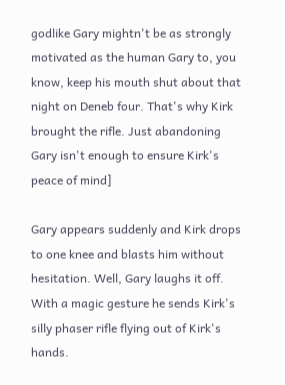godlike Gary mightn't be as strongly motivated as the human Gary to, you know, keep his mouth shut about that night on Deneb four. That's why Kirk brought the rifle. Just abandoning Gary isn't enough to ensure Kirk's peace of mind]

Gary appears suddenly and Kirk drops to one knee and blasts him without hesitation. Well, Gary laughs it off. With a magic gesture he sends Kirk's silly phaser rifle flying out of Kirk's hands.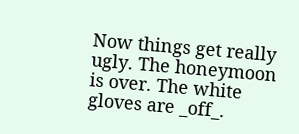Now things get really ugly. The honeymoon is over. The white gloves are _off_.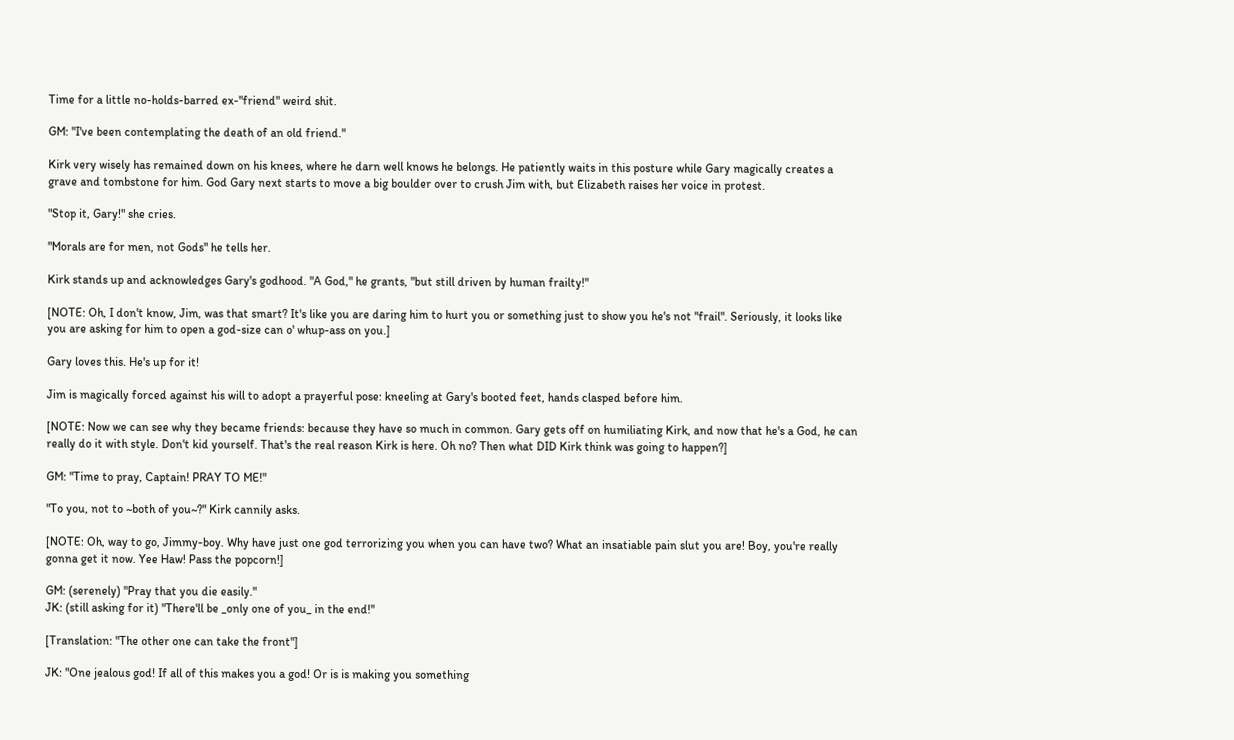Time for a little no-holds-barred ex-"friend" weird shit.

GM: "I've been contemplating the death of an old friend."

Kirk very wisely has remained down on his knees, where he darn well knows he belongs. He patiently waits in this posture while Gary magically creates a grave and tombstone for him. God Gary next starts to move a big boulder over to crush Jim with, but Elizabeth raises her voice in protest.

"Stop it, Gary!" she cries.

"Morals are for men, not Gods" he tells her.

Kirk stands up and acknowledges Gary's godhood. "A God," he grants, "but still driven by human frailty!"

[NOTE: Oh, I don't know, Jim, was that smart? It's like you are daring him to hurt you or something just to show you he's not "frail". Seriously, it looks like you are asking for him to open a god-size can o' whup-ass on you.]

Gary loves this. He's up for it!

Jim is magically forced against his will to adopt a prayerful pose: kneeling at Gary's booted feet, hands clasped before him.

[NOTE: Now we can see why they became friends: because they have so much in common. Gary gets off on humiliating Kirk, and now that he's a God, he can really do it with style. Don't kid yourself. That's the real reason Kirk is here. Oh no? Then what DID Kirk think was going to happen?]

GM: "Time to pray, Captain! PRAY TO ME!"

"To you, not to ~both of you~?" Kirk cannily asks.

[NOTE: Oh, way to go, Jimmy-boy. Why have just one god terrorizing you when you can have two? What an insatiable pain slut you are! Boy, you're really gonna get it now. Yee Haw! Pass the popcorn!]

GM: (serenely) "Pray that you die easily."
JK: (still asking for it) "There'll be _only one of you_ in the end!"

[Translation: "The other one can take the front"]

JK: "One jealous god! If all of this makes you a god! Or is is making you something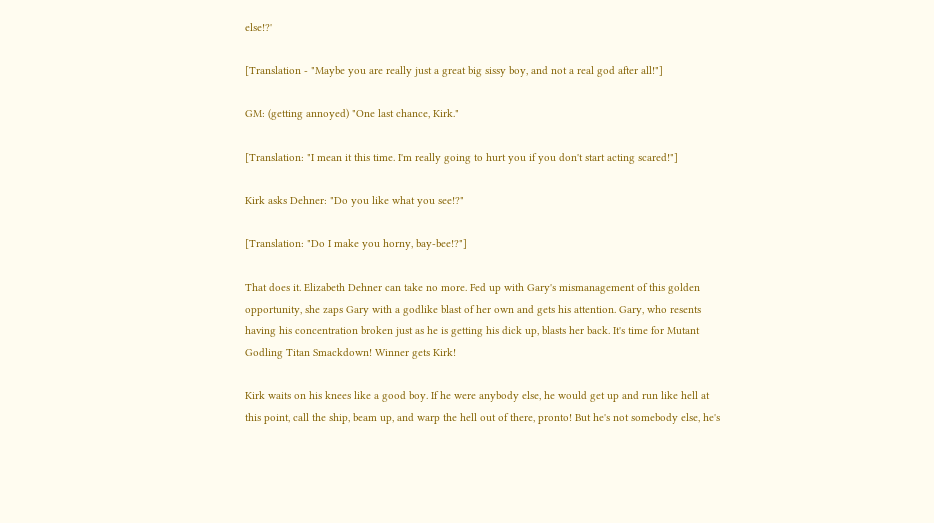else!?'

[Translation - "Maybe you are really just a great big sissy boy, and not a real god after all!"]

GM: (getting annoyed) "One last chance, Kirk."

[Translation: "I mean it this time. I'm really going to hurt you if you don't start acting scared!"]

Kirk asks Dehner: "Do you like what you see!?"

[Translation: "Do I make you horny, bay-bee!?"]

That does it. Elizabeth Dehner can take no more. Fed up with Gary's mismanagement of this golden opportunity, she zaps Gary with a godlike blast of her own and gets his attention. Gary, who resents having his concentration broken just as he is getting his dick up, blasts her back. It's time for Mutant Godling Titan Smackdown! Winner gets Kirk!

Kirk waits on his knees like a good boy. If he were anybody else, he would get up and run like hell at this point, call the ship, beam up, and warp the hell out of there, pronto! But he's not somebody else, he's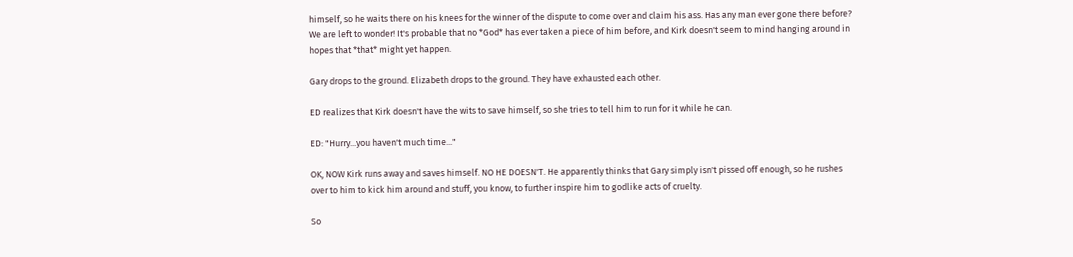himself, so he waits there on his knees for the winner of the dispute to come over and claim his ass. Has any man ever gone there before? We are left to wonder! It's probable that no *God* has ever taken a piece of him before, and Kirk doesn't seem to mind hanging around in hopes that *that* might yet happen.

Gary drops to the ground. Elizabeth drops to the ground. They have exhausted each other.

ED realizes that Kirk doesn't have the wits to save himself, so she tries to tell him to run for it while he can.

ED: "Hurry...you haven't much time..."

OK, NOW Kirk runs away and saves himself. NO HE DOESN'T. He apparently thinks that Gary simply isn't pissed off enough, so he rushes over to him to kick him around and stuff, you know, to further inspire him to godlike acts of cruelty.

So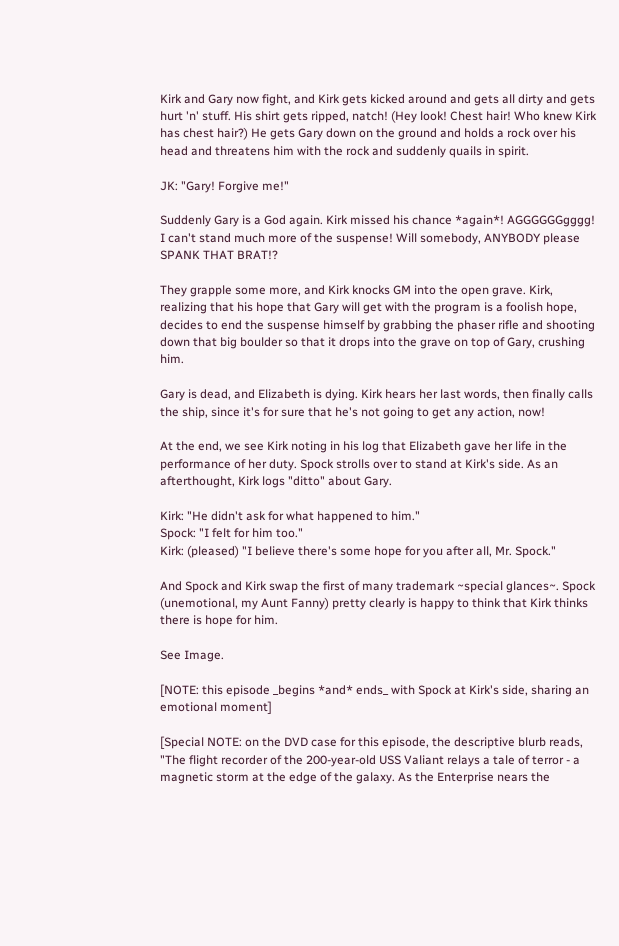Kirk and Gary now fight, and Kirk gets kicked around and gets all dirty and gets hurt 'n' stuff. His shirt gets ripped, natch! (Hey look! Chest hair! Who knew Kirk has chest hair?) He gets Gary down on the ground and holds a rock over his head and threatens him with the rock and suddenly quails in spirit.

JK: "Gary! Forgive me!"

Suddenly Gary is a God again. Kirk missed his chance *again*! AGGGGGGgggg! I can't stand much more of the suspense! Will somebody, ANYBODY please SPANK THAT BRAT!?

They grapple some more, and Kirk knocks GM into the open grave. Kirk, realizing that his hope that Gary will get with the program is a foolish hope, decides to end the suspense himself by grabbing the phaser rifle and shooting down that big boulder so that it drops into the grave on top of Gary, crushing him.

Gary is dead, and Elizabeth is dying. Kirk hears her last words, then finally calls the ship, since it's for sure that he's not going to get any action, now!

At the end, we see Kirk noting in his log that Elizabeth gave her life in the performance of her duty. Spock strolls over to stand at Kirk's side. As an afterthought, Kirk logs "ditto" about Gary.

Kirk: "He didn't ask for what happened to him."
Spock: "I felt for him too."
Kirk: (pleased) "I believe there's some hope for you after all, Mr. Spock."

And Spock and Kirk swap the first of many trademark ~special glances~. Spock (unemotional, my Aunt Fanny) pretty clearly is happy to think that Kirk thinks there is hope for him.

See Image.

[NOTE: this episode _begins *and* ends_ with Spock at Kirk's side, sharing an emotional moment]

[Special NOTE: on the DVD case for this episode, the descriptive blurb reads, "The flight recorder of the 200-year-old USS Valiant relays a tale of terror - a magnetic storm at the edge of the galaxy. As the Enterprise nears the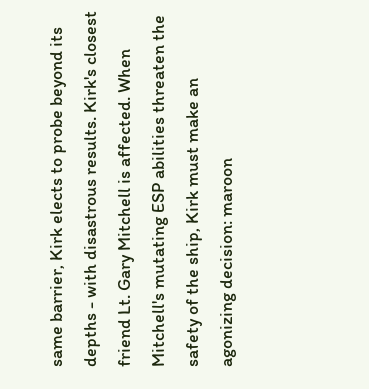same barrier, Kirk elects to probe beyond its depths - with disastrous results. Kirk's closest friend Lt. Gary Mitchell is affected. When Mitchell's mutating ESP abilities threaten the safety of the ship, Kirk must make an agonizing decision: maroon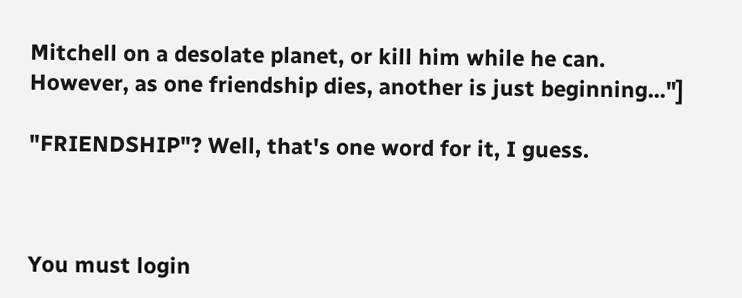Mitchell on a desolate planet, or kill him while he can. However, as one friendship dies, another is just beginning..."]

"FRIENDSHIP"? Well, that's one word for it, I guess.



You must login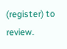(register) to review.